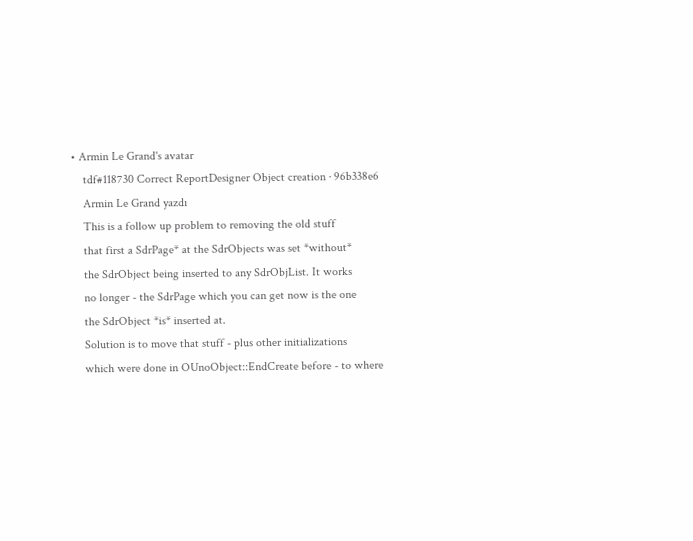• Armin Le Grand's avatar
    tdf#118730 Correct ReportDesigner Object creation · 96b338e6
    Armin Le Grand yazdı
    This is a follow up problem to removing the old stuff
    that first a SdrPage* at the SdrObjects was set *without*
    the SdrObject being inserted to any SdrObjList. It works
    no longer - the SdrPage which you can get now is the one
    the SdrObject *is* inserted at.
    Solution is to move that stuff - plus other initializations
    which were done in OUnoObject::EndCreate before - to where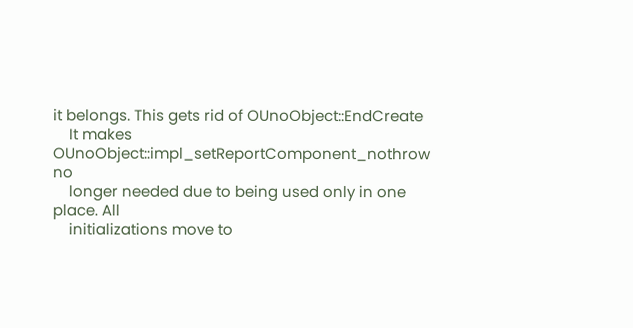it belongs. This gets rid of OUnoObject::EndCreate
    It makes OUnoObject::impl_setReportComponent_nothrow no
    longer needed due to being used only in one place. All
    initializations move to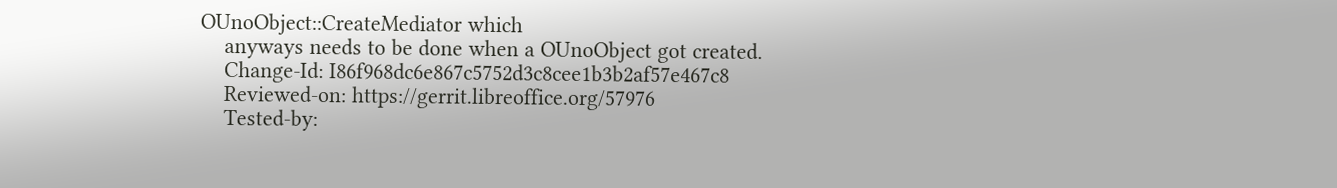OUnoObject::CreateMediator which
    anyways needs to be done when a OUnoObject got created.
    Change-Id: I86f968dc6e867c5752d3c8cee1b3b2af57e467c8
    Reviewed-on: https://gerrit.libreoffice.org/57976
    Tested-by: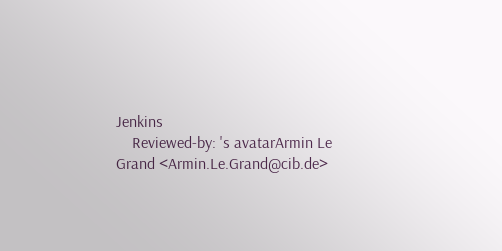Jenkins
    Reviewed-by: 's avatarArmin Le Grand <Armin.Le.Grand@cib.de>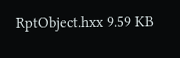RptObject.hxx 9.59 KB